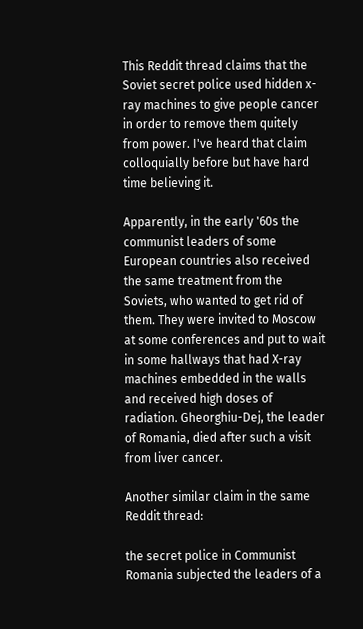This Reddit thread claims that the Soviet secret police used hidden x-ray machines to give people cancer in order to remove them quitely from power. I've heard that claim colloquially before but have hard time believing it.

Apparently, in the early '60s the communist leaders of some European countries also received the same treatment from the Soviets, who wanted to get rid of them. They were invited to Moscow at some conferences and put to wait in some hallways that had X-ray machines embedded in the walls and received high doses of radiation. Gheorghiu-Dej, the leader of Romania, died after such a visit from liver cancer.

Another similar claim in the same Reddit thread:

the secret police in Communist Romania subjected the leaders of a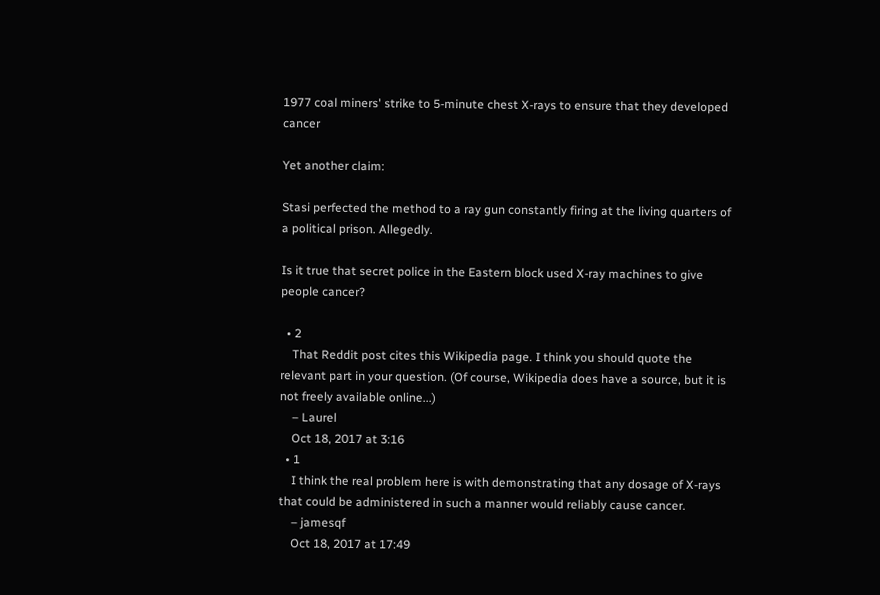1977 coal miners' strike to 5-minute chest X-rays to ensure that they developed cancer

Yet another claim:

Stasi perfected the method to a ray gun constantly firing at the living quarters of a political prison. Allegedly.

Is it true that secret police in the Eastern block used X-ray machines to give people cancer?

  • 2
    That Reddit post cites this Wikipedia page. I think you should quote the relevant part in your question. (Of course, Wikipedia does have a source, but it is not freely available online...)
    – Laurel
    Oct 18, 2017 at 3:16
  • 1
    I think the real problem here is with demonstrating that any dosage of X-rays that could be administered in such a manner would reliably cause cancer.
    – jamesqf
    Oct 18, 2017 at 17:49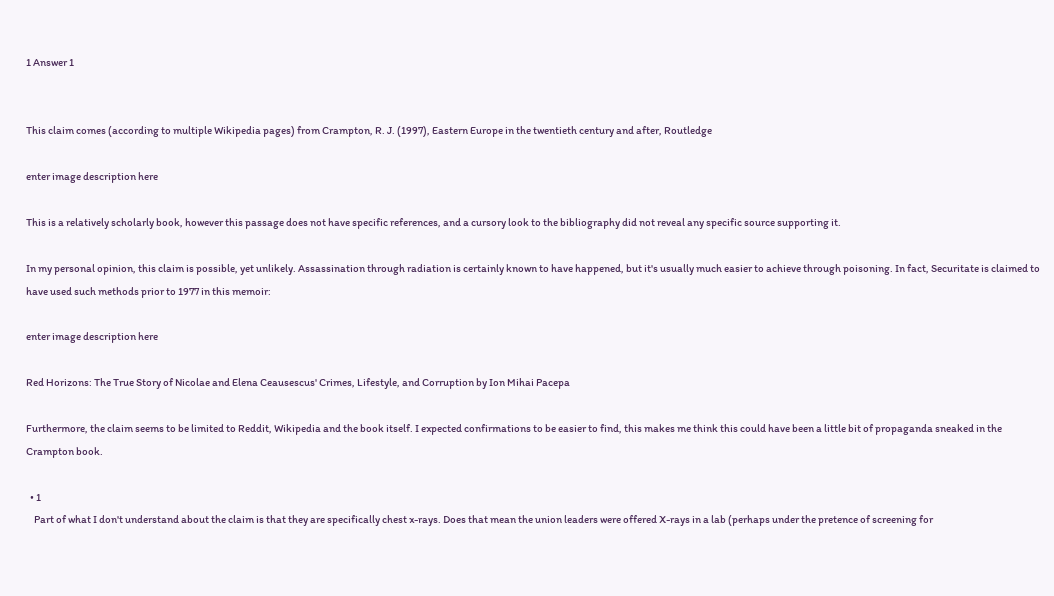1 Answer 1


This claim comes (according to multiple Wikipedia pages) from Crampton, R. J. (1997), Eastern Europe in the twentieth century and after, Routledge

enter image description here

This is a relatively scholarly book, however this passage does not have specific references, and a cursory look to the bibliography did not reveal any specific source supporting it.

In my personal opinion, this claim is possible, yet unlikely. Assassination through radiation is certainly known to have happened, but it's usually much easier to achieve through poisoning. In fact, Securitate is claimed to have used such methods prior to 1977 in this memoir:

enter image description here

Red Horizons: The True Story of Nicolae and Elena Ceausescus' Crimes, Lifestyle, and Corruption by Ion Mihai Pacepa

Furthermore, the claim seems to be limited to Reddit, Wikipedia and the book itself. I expected confirmations to be easier to find, this makes me think this could have been a little bit of propaganda sneaked in the Crampton book.

  • 1
    Part of what I don't understand about the claim is that they are specifically chest x-rays. Does that mean the union leaders were offered X-rays in a lab (perhaps under the pretence of screening for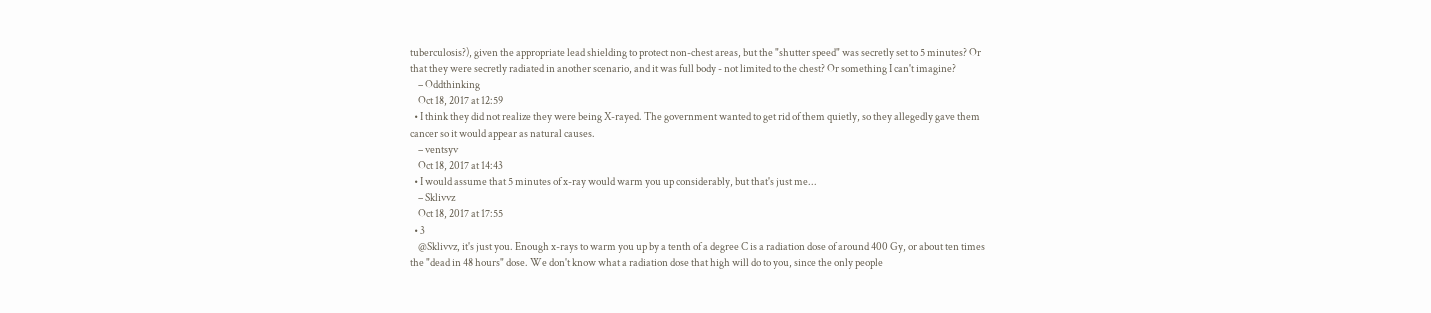tuberculosis?), given the appropriate lead shielding to protect non-chest areas, but the "shutter speed" was secretly set to 5 minutes? Or that they were secretly radiated in another scenario, and it was full body - not limited to the chest? Or something I can't imagine?
    – Oddthinking
    Oct 18, 2017 at 12:59
  • I think they did not realize they were being X-rayed. The government wanted to get rid of them quietly, so they allegedly gave them cancer so it would appear as natural causes.
    – ventsyv
    Oct 18, 2017 at 14:43
  • I would assume that 5 minutes of x-ray would warm you up considerably, but that's just me...
    – Sklivvz
    Oct 18, 2017 at 17:55
  • 3
    @Sklivvz, it's just you. Enough x-rays to warm you up by a tenth of a degree C is a radiation dose of around 400 Gy, or about ten times the "dead in 48 hours" dose. We don't know what a radiation dose that high will do to you, since the only people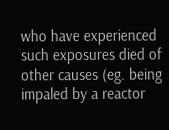who have experienced such exposures died of other causes (eg. being impaled by a reactor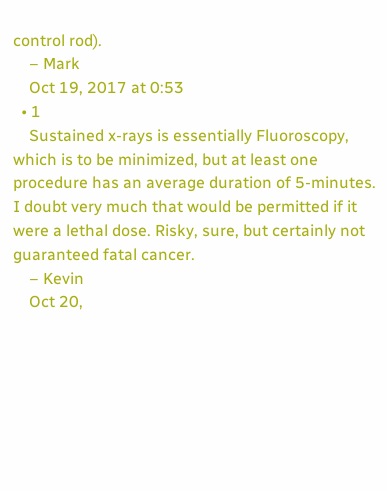control rod).
    – Mark
    Oct 19, 2017 at 0:53
  • 1
    Sustained x-rays is essentially Fluoroscopy, which is to be minimized, but at least one procedure has an average duration of 5-minutes. I doubt very much that would be permitted if it were a lethal dose. Risky, sure, but certainly not guaranteed fatal cancer.
    – Kevin
    Oct 20,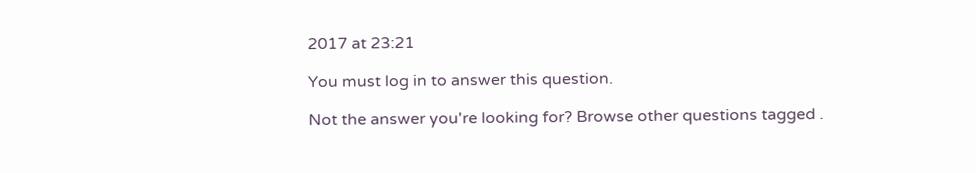2017 at 23:21

You must log in to answer this question.

Not the answer you're looking for? Browse other questions tagged .